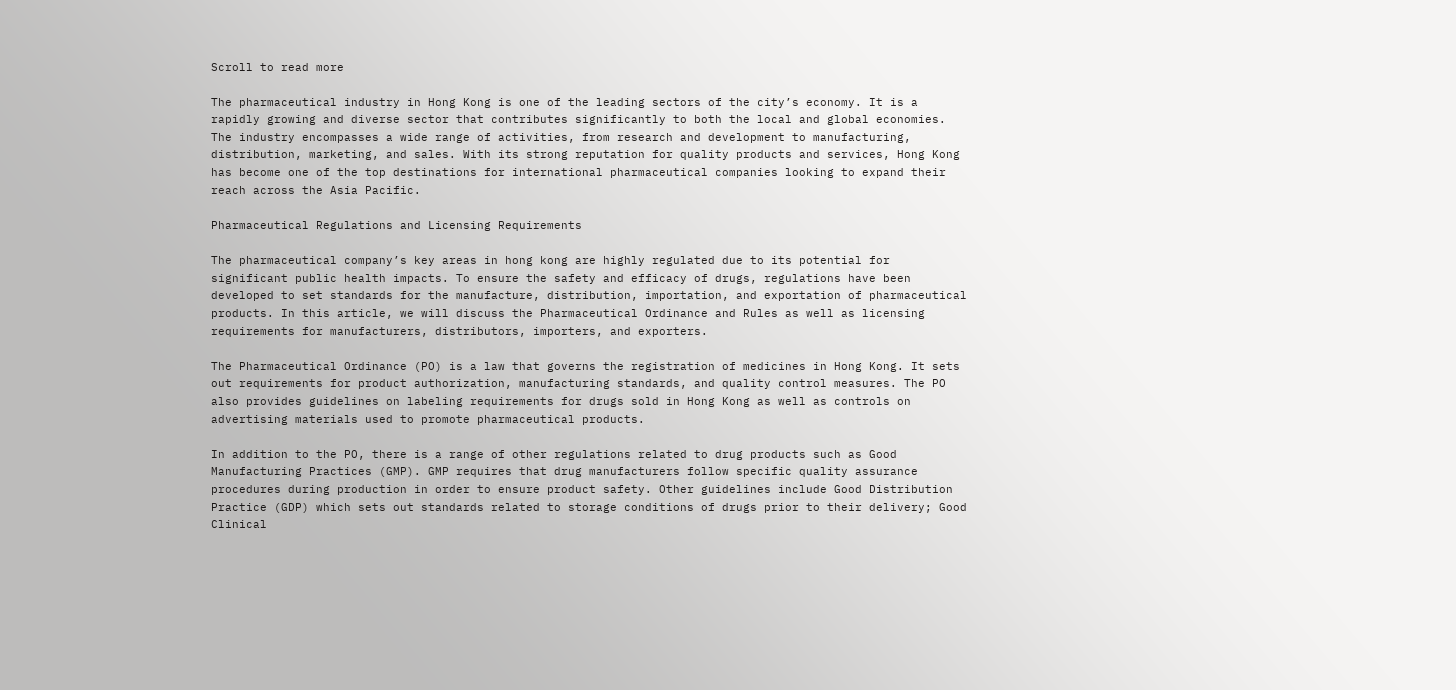Scroll to read more

The pharmaceutical industry in Hong Kong is one of the leading sectors of the city’s economy. It is a rapidly growing and diverse sector that contributes significantly to both the local and global economies. The industry encompasses a wide range of activities, from research and development to manufacturing, distribution, marketing, and sales. With its strong reputation for quality products and services, Hong Kong has become one of the top destinations for international pharmaceutical companies looking to expand their reach across the Asia Pacific.

Pharmaceutical Regulations and Licensing Requirements

The pharmaceutical company’s key areas in hong kong are highly regulated due to its potential for significant public health impacts. To ensure the safety and efficacy of drugs, regulations have been developed to set standards for the manufacture, distribution, importation, and exportation of pharmaceutical products. In this article, we will discuss the Pharmaceutical Ordinance and Rules as well as licensing requirements for manufacturers, distributors, importers, and exporters.

The Pharmaceutical Ordinance (PO) is a law that governs the registration of medicines in Hong Kong. It sets out requirements for product authorization, manufacturing standards, and quality control measures. The PO also provides guidelines on labeling requirements for drugs sold in Hong Kong as well as controls on advertising materials used to promote pharmaceutical products.

In addition to the PO, there is a range of other regulations related to drug products such as Good Manufacturing Practices (GMP). GMP requires that drug manufacturers follow specific quality assurance procedures during production in order to ensure product safety. Other guidelines include Good Distribution Practice (GDP) which sets out standards related to storage conditions of drugs prior to their delivery; Good Clinical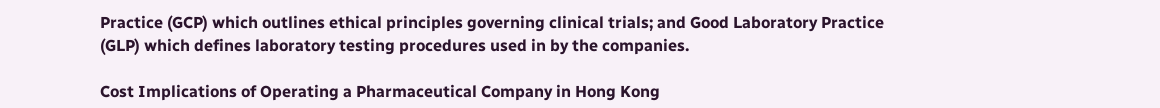Practice (GCP) which outlines ethical principles governing clinical trials; and Good Laboratory Practice (GLP) which defines laboratory testing procedures used in by the companies.

Cost Implications of Operating a Pharmaceutical Company in Hong Kong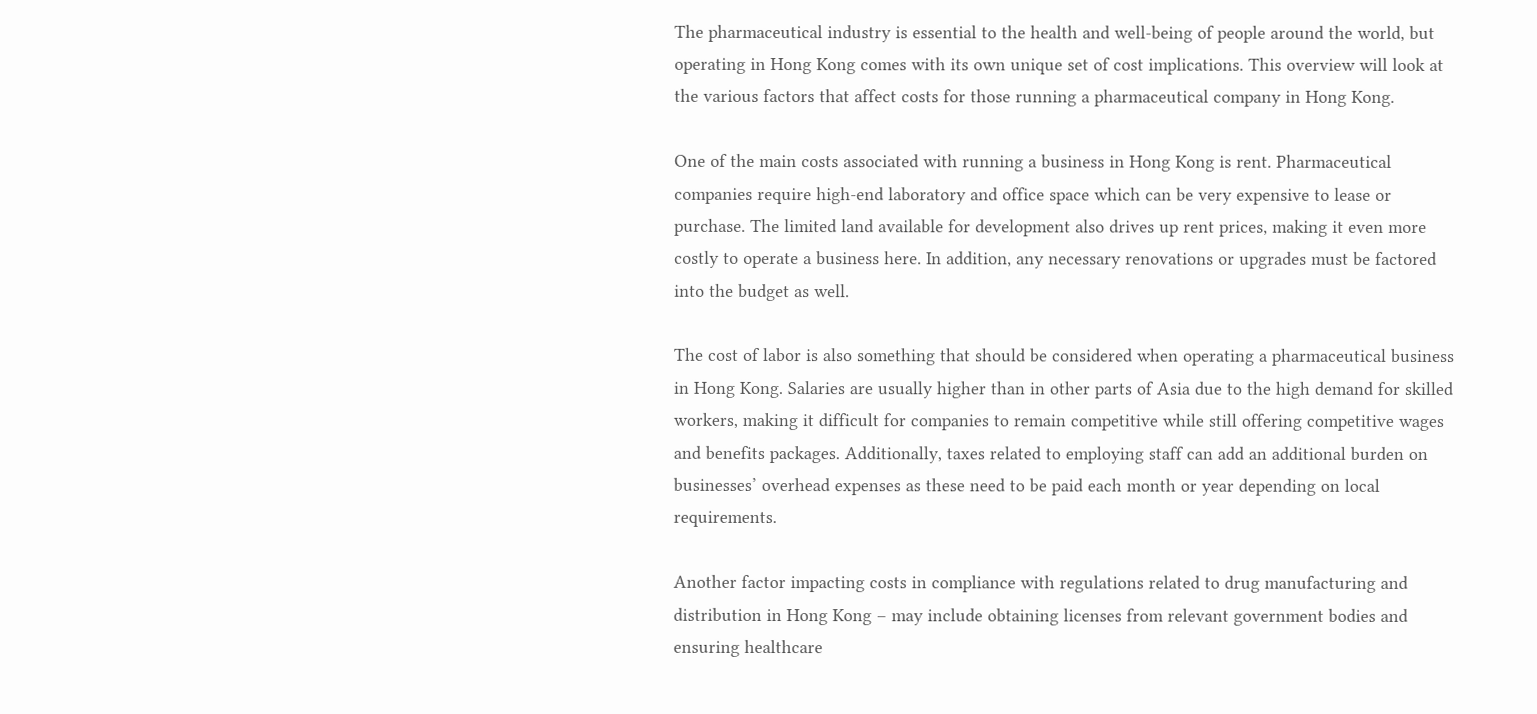The pharmaceutical industry is essential to the health and well-being of people around the world, but operating in Hong Kong comes with its own unique set of cost implications. This overview will look at the various factors that affect costs for those running a pharmaceutical company in Hong Kong.

One of the main costs associated with running a business in Hong Kong is rent. Pharmaceutical companies require high-end laboratory and office space which can be very expensive to lease or purchase. The limited land available for development also drives up rent prices, making it even more costly to operate a business here. In addition, any necessary renovations or upgrades must be factored into the budget as well.

The cost of labor is also something that should be considered when operating a pharmaceutical business in Hong Kong. Salaries are usually higher than in other parts of Asia due to the high demand for skilled workers, making it difficult for companies to remain competitive while still offering competitive wages and benefits packages. Additionally, taxes related to employing staff can add an additional burden on businesses’ overhead expenses as these need to be paid each month or year depending on local requirements.

Another factor impacting costs in compliance with regulations related to drug manufacturing and distribution in Hong Kong – may include obtaining licenses from relevant government bodies and ensuring healthcare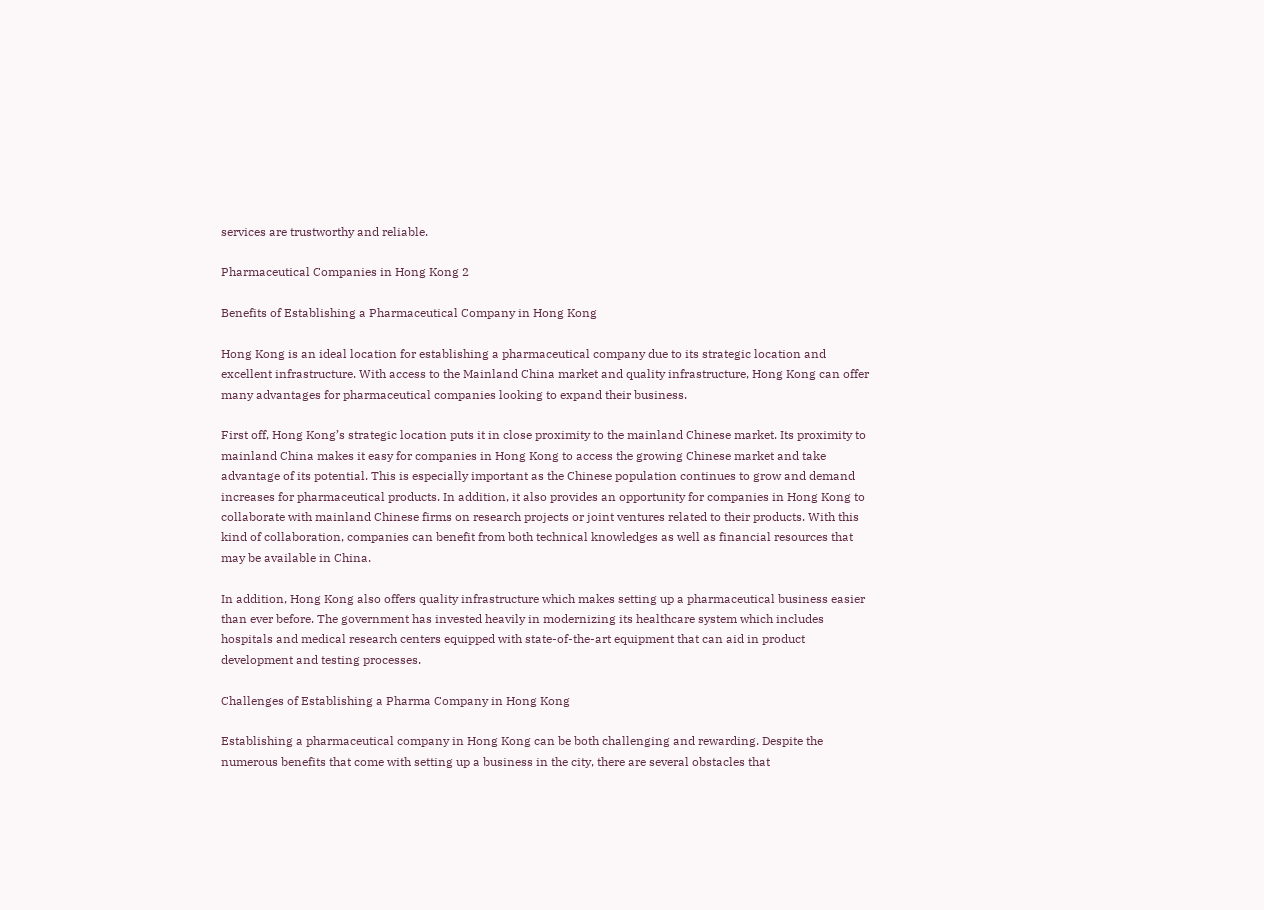services are trustworthy and reliable.

Pharmaceutical Companies in Hong Kong 2

Benefits of Establishing a Pharmaceutical Company in Hong Kong

Hong Kong is an ideal location for establishing a pharmaceutical company due to its strategic location and excellent infrastructure. With access to the Mainland China market and quality infrastructure, Hong Kong can offer many advantages for pharmaceutical companies looking to expand their business.

First off, Hong Kong’s strategic location puts it in close proximity to the mainland Chinese market. Its proximity to mainland China makes it easy for companies in Hong Kong to access the growing Chinese market and take advantage of its potential. This is especially important as the Chinese population continues to grow and demand increases for pharmaceutical products. In addition, it also provides an opportunity for companies in Hong Kong to collaborate with mainland Chinese firms on research projects or joint ventures related to their products. With this kind of collaboration, companies can benefit from both technical knowledges as well as financial resources that may be available in China.

In addition, Hong Kong also offers quality infrastructure which makes setting up a pharmaceutical business easier than ever before. The government has invested heavily in modernizing its healthcare system which includes hospitals and medical research centers equipped with state-of-the-art equipment that can aid in product development and testing processes.

Challenges of Establishing a Pharma Company in Hong Kong

Establishing a pharmaceutical company in Hong Kong can be both challenging and rewarding. Despite the numerous benefits that come with setting up a business in the city, there are several obstacles that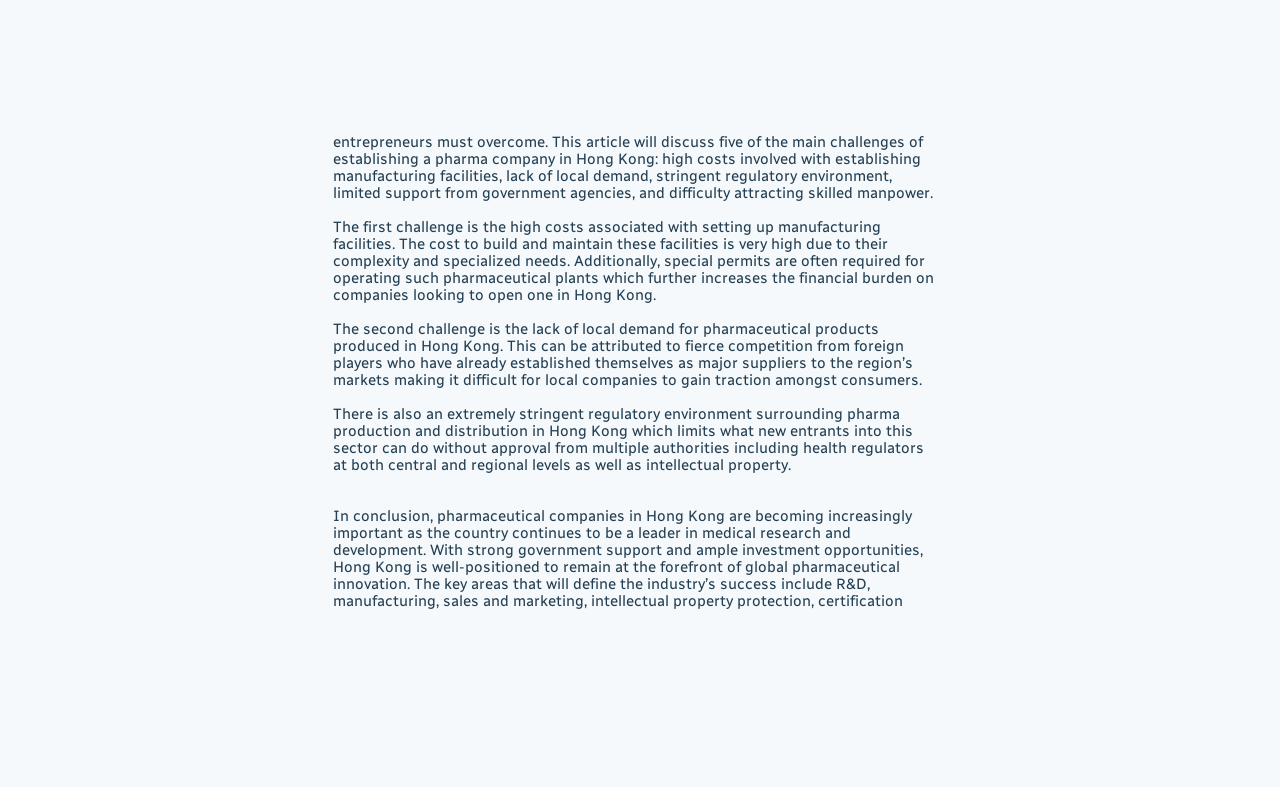entrepreneurs must overcome. This article will discuss five of the main challenges of establishing a pharma company in Hong Kong: high costs involved with establishing manufacturing facilities, lack of local demand, stringent regulatory environment, limited support from government agencies, and difficulty attracting skilled manpower.

The first challenge is the high costs associated with setting up manufacturing facilities. The cost to build and maintain these facilities is very high due to their complexity and specialized needs. Additionally, special permits are often required for operating such pharmaceutical plants which further increases the financial burden on companies looking to open one in Hong Kong.

The second challenge is the lack of local demand for pharmaceutical products produced in Hong Kong. This can be attributed to fierce competition from foreign players who have already established themselves as major suppliers to the region’s markets making it difficult for local companies to gain traction amongst consumers.

There is also an extremely stringent regulatory environment surrounding pharma production and distribution in Hong Kong which limits what new entrants into this sector can do without approval from multiple authorities including health regulators at both central and regional levels as well as intellectual property.


In conclusion, pharmaceutical companies in Hong Kong are becoming increasingly important as the country continues to be a leader in medical research and development. With strong government support and ample investment opportunities, Hong Kong is well-positioned to remain at the forefront of global pharmaceutical innovation. The key areas that will define the industry’s success include R&D, manufacturing, sales and marketing, intellectual property protection, certification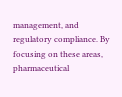management, and regulatory compliance. By focusing on these areas, pharmaceutical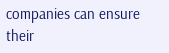companies can ensure their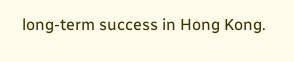long-term success in Hong Kong.